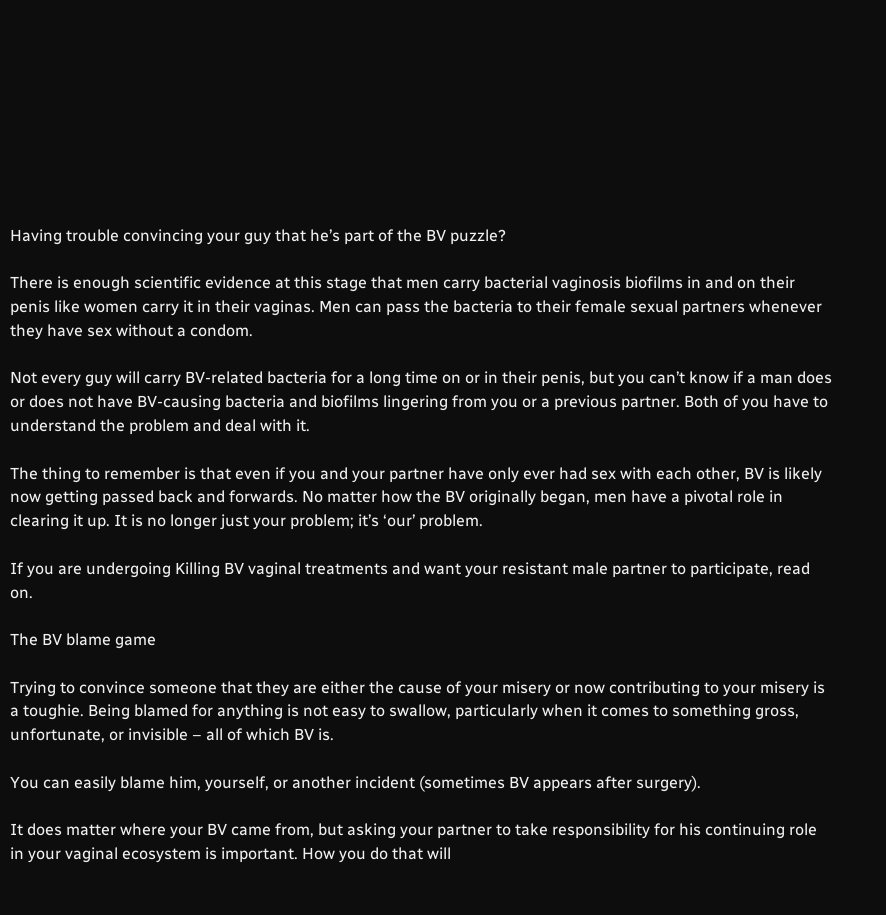Having trouble convincing your guy that he’s part of the BV puzzle?

There is enough scientific evidence at this stage that men carry bacterial vaginosis biofilms in and on their penis like women carry it in their vaginas. Men can pass the bacteria to their female sexual partners whenever they have sex without a condom.

Not every guy will carry BV-related bacteria for a long time on or in their penis, but you can’t know if a man does or does not have BV-causing bacteria and biofilms lingering from you or a previous partner. Both of you have to understand the problem and deal with it.

The thing to remember is that even if you and your partner have only ever had sex with each other, BV is likely now getting passed back and forwards. No matter how the BV originally began, men have a pivotal role in clearing it up. It is no longer just your problem; it’s ‘our’ problem.

If you are undergoing Killing BV vaginal treatments and want your resistant male partner to participate, read on.

The BV blame game

Trying to convince someone that they are either the cause of your misery or now contributing to your misery is a toughie. Being blamed for anything is not easy to swallow, particularly when it comes to something gross, unfortunate, or invisible – all of which BV is.

You can easily blame him, yourself, or another incident (sometimes BV appears after surgery).

It does matter where your BV came from, but asking your partner to take responsibility for his continuing role in your vaginal ecosystem is important. How you do that will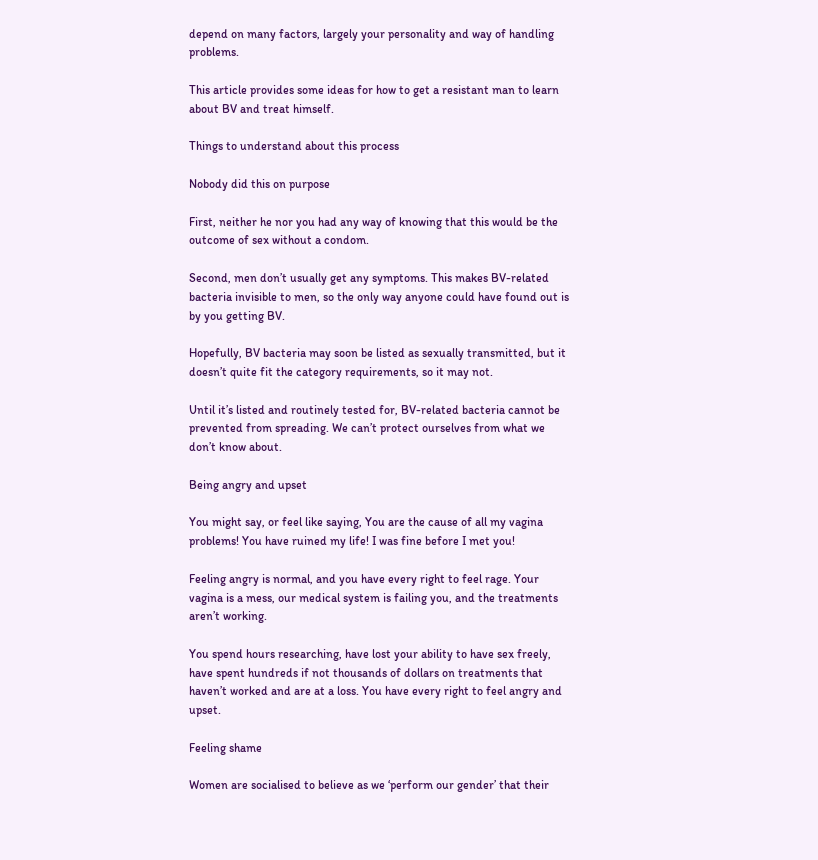depend on many factors, largely your personality and way of handling problems.

This article provides some ideas for how to get a resistant man to learn about BV and treat himself.

Things to understand about this process

Nobody did this on purpose

First, neither he nor you had any way of knowing that this would be the outcome of sex without a condom.

Second, men don’t usually get any symptoms. This makes BV-related bacteria invisible to men, so the only way anyone could have found out is by you getting BV.

Hopefully, BV bacteria may soon be listed as sexually transmitted, but it doesn’t quite fit the category requirements, so it may not.

Until it’s listed and routinely tested for, BV-related bacteria cannot be prevented from spreading. We can’t protect ourselves from what we don’t know about.

Being angry and upset

You might say, or feel like saying, You are the cause of all my vagina problems! You have ruined my life! I was fine before I met you!

Feeling angry is normal, and you have every right to feel rage. Your vagina is a mess, our medical system is failing you, and the treatments aren’t working.

You spend hours researching, have lost your ability to have sex freely, have spent hundreds if not thousands of dollars on treatments that haven’t worked and are at a loss. You have every right to feel angry and upset.

Feeling shame

Women are socialised to believe as we ‘perform our gender’ that their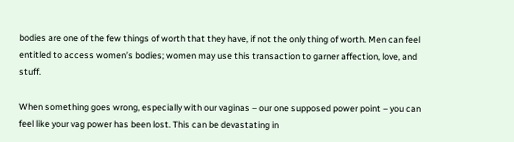bodies are one of the few things of worth that they have, if not the only thing of worth. Men can feel entitled to access women’s bodies; women may use this transaction to garner affection, love, and stuff.

When something goes wrong, especially with our vaginas – our one supposed power point – you can feel like your vag power has been lost. This can be devastating in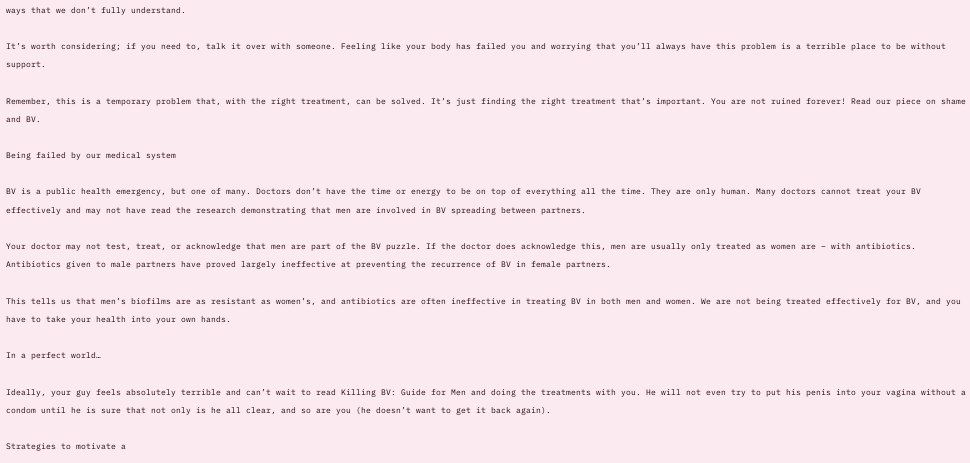ways that we don’t fully understand.

It’s worth considering; if you need to, talk it over with someone. Feeling like your body has failed you and worrying that you’ll always have this problem is a terrible place to be without support.

Remember, this is a temporary problem that, with the right treatment, can be solved. It’s just finding the right treatment that’s important. You are not ruined forever! Read our piece on shame and BV.

Being failed by our medical system

BV is a public health emergency, but one of many. Doctors don’t have the time or energy to be on top of everything all the time. They are only human. Many doctors cannot treat your BV effectively and may not have read the research demonstrating that men are involved in BV spreading between partners.

Your doctor may not test, treat, or acknowledge that men are part of the BV puzzle. If the doctor does acknowledge this, men are usually only treated as women are – with antibiotics. Antibiotics given to male partners have proved largely ineffective at preventing the recurrence of BV in female partners.

This tells us that men’s biofilms are as resistant as women’s, and antibiotics are often ineffective in treating BV in both men and women. We are not being treated effectively for BV, and you have to take your health into your own hands.

In a perfect world…

Ideally, your guy feels absolutely terrible and can’t wait to read Killing BV: Guide for Men and doing the treatments with you. He will not even try to put his penis into your vagina without a condom until he is sure that not only is he all clear, and so are you (he doesn’t want to get it back again).

Strategies to motivate a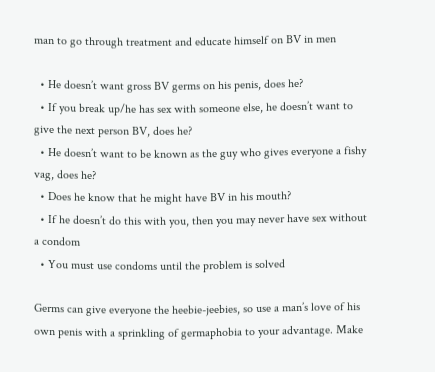man to go through treatment and educate himself on BV in men

  • He doesn’t want gross BV germs on his penis, does he?
  • If you break up/he has sex with someone else, he doesn’t want to give the next person BV, does he?
  • He doesn’t want to be known as the guy who gives everyone a fishy vag, does he?
  • Does he know that he might have BV in his mouth?
  • If he doesn’t do this with you, then you may never have sex without a condom
  • You must use condoms until the problem is solved

Germs can give everyone the heebie-jeebies, so use a man’s love of his own penis with a sprinkling of germaphobia to your advantage. Make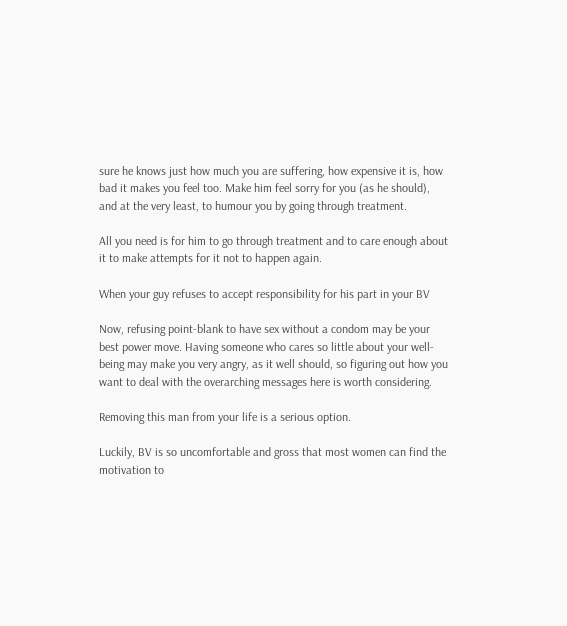sure he knows just how much you are suffering, how expensive it is, how bad it makes you feel too. Make him feel sorry for you (as he should), and at the very least, to humour you by going through treatment.

All you need is for him to go through treatment and to care enough about it to make attempts for it not to happen again.

When your guy refuses to accept responsibility for his part in your BV

Now, refusing point-blank to have sex without a condom may be your best power move. Having someone who cares so little about your well-being may make you very angry, as it well should, so figuring out how you want to deal with the overarching messages here is worth considering.

Removing this man from your life is a serious option.

Luckily, BV is so uncomfortable and gross that most women can find the motivation to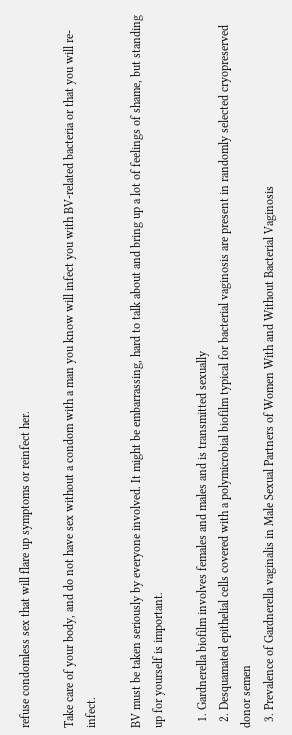refuse condomless sex that will flare up symptoms or reinfect her.

Take care of your body, and do not have sex without a condom with a man you know will infect you with BV-related bacteria or that you will re-infect.

BV must be taken seriously by everyone involved. It might be embarrassing, hard to talk about and bring up a lot of feelings of shame, but standing up for yourself is important.

  1. Gardnerella biofilm involves females and males and is transmitted sexually
  2. Desquamated epithelial cells covered with a polymicrobial biofilm typical for bacterial vaginosis are present in randomly selected cryopreserved donor semen
  3. Prevalence of Gardnerella vaginalis in Male Sexual Partners of Women With and Without Bacterial Vaginosis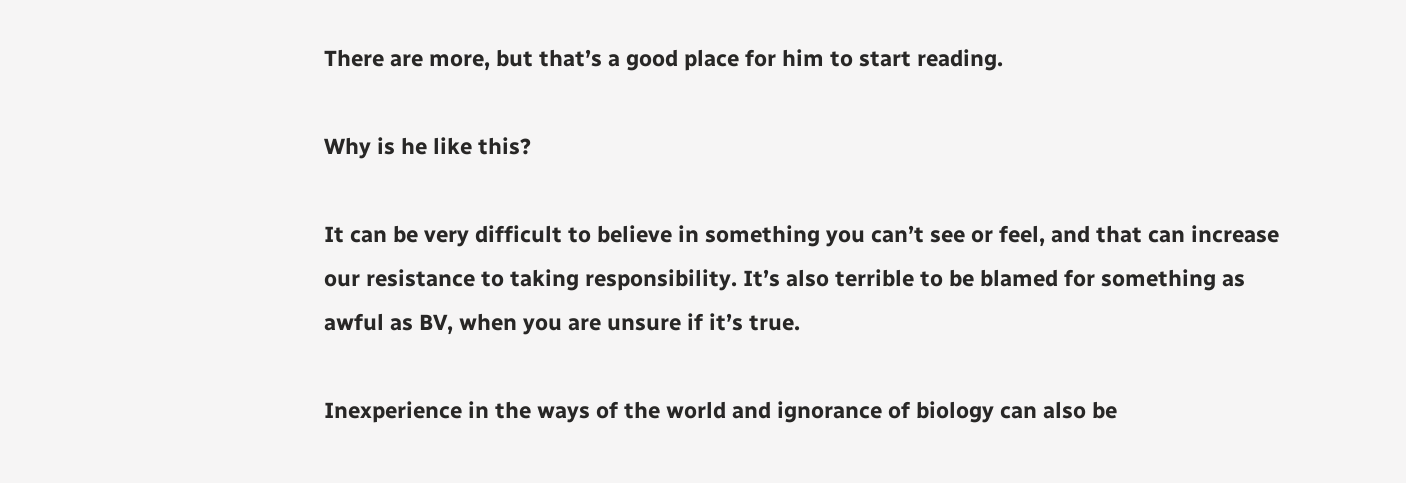There are more, but that’s a good place for him to start reading.

Why is he like this?

It can be very difficult to believe in something you can’t see or feel, and that can increase our resistance to taking responsibility. It’s also terrible to be blamed for something as awful as BV, when you are unsure if it’s true.

Inexperience in the ways of the world and ignorance of biology can also be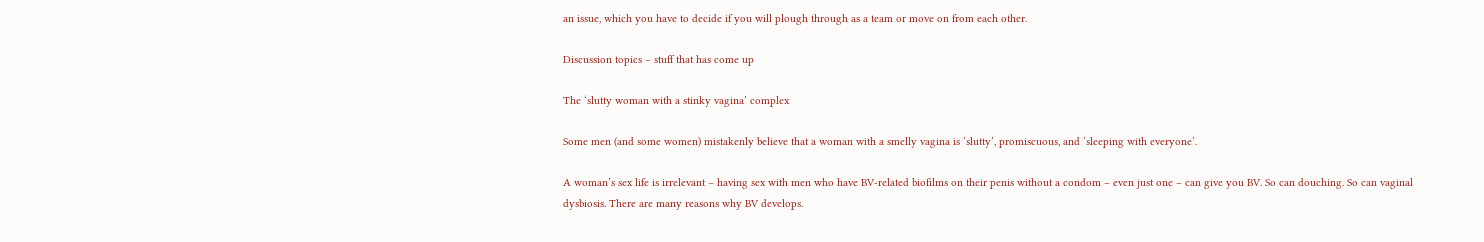an issue, which you have to decide if you will plough through as a team or move on from each other.

Discussion topics – stuff that has come up

The ‘slutty woman with a stinky vagina’ complex

Some men (and some women) mistakenly believe that a woman with a smelly vagina is ‘slutty’, promiscuous, and ‘sleeping with everyone’.

A woman’s sex life is irrelevant – having sex with men who have BV-related biofilms on their penis without a condom – even just one – can give you BV. So can douching. So can vaginal dysbiosis. There are many reasons why BV develops.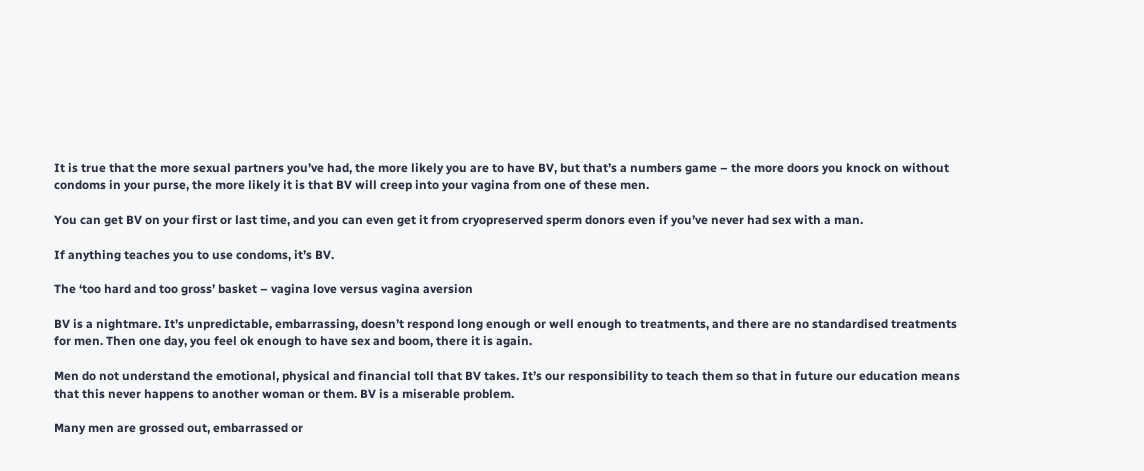It is true that the more sexual partners you’ve had, the more likely you are to have BV, but that’s a numbers game – the more doors you knock on without condoms in your purse, the more likely it is that BV will creep into your vagina from one of these men.

You can get BV on your first or last time, and you can even get it from cryopreserved sperm donors even if you’ve never had sex with a man.

If anything teaches you to use condoms, it’s BV.

The ‘too hard and too gross’ basket – vagina love versus vagina aversion

BV is a nightmare. It’s unpredictable, embarrassing, doesn’t respond long enough or well enough to treatments, and there are no standardised treatments for men. Then one day, you feel ok enough to have sex and boom, there it is again.

Men do not understand the emotional, physical and financial toll that BV takes. It’s our responsibility to teach them so that in future our education means that this never happens to another woman or them. BV is a miserable problem.

Many men are grossed out, embarrassed or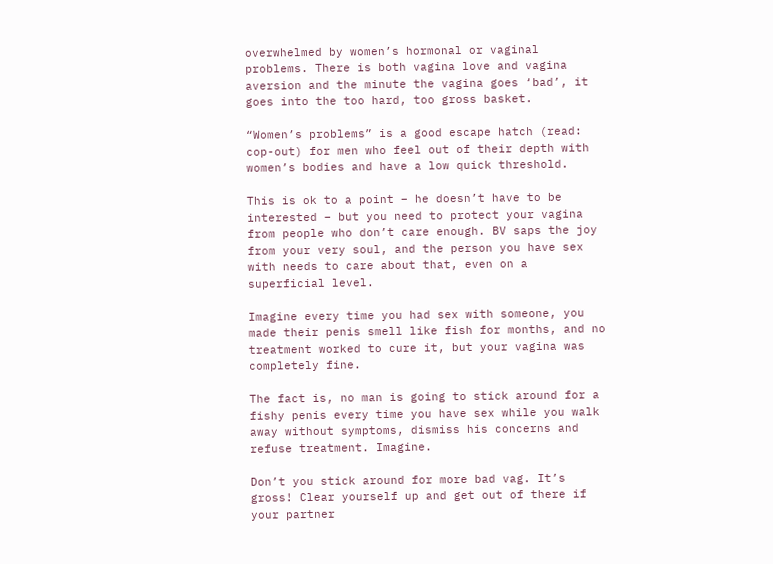overwhelmed by women’s hormonal or vaginal problems. There is both vagina love and vagina aversion and the minute the vagina goes ‘bad’, it goes into the too hard, too gross basket.

“Women’s problems” is a good escape hatch (read: cop-out) for men who feel out of their depth with women’s bodies and have a low quick threshold.

This is ok to a point – he doesn’t have to be interested – but you need to protect your vagina from people who don’t care enough. BV saps the joy from your very soul, and the person you have sex with needs to care about that, even on a superficial level.

Imagine every time you had sex with someone, you made their penis smell like fish for months, and no treatment worked to cure it, but your vagina was completely fine.

The fact is, no man is going to stick around for a fishy penis every time you have sex while you walk away without symptoms, dismiss his concerns and refuse treatment. Imagine.

Don’t you stick around for more bad vag. It’s gross! Clear yourself up and get out of there if your partner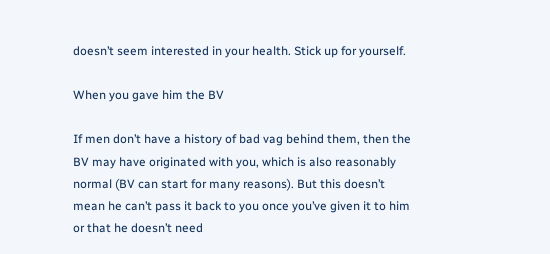doesn’t seem interested in your health. Stick up for yourself.

When you gave him the BV

If men don’t have a history of bad vag behind them, then the BV may have originated with you, which is also reasonably normal (BV can start for many reasons). But this doesn’t mean he can’t pass it back to you once you’ve given it to him or that he doesn’t need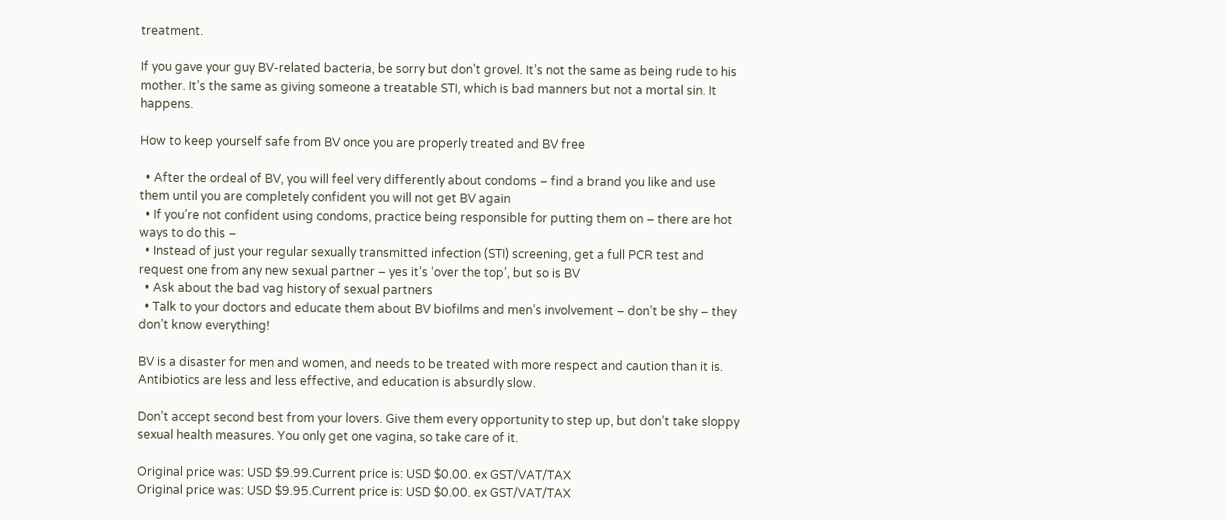treatment.

If you gave your guy BV-related bacteria, be sorry but don’t grovel. It’s not the same as being rude to his mother. It’s the same as giving someone a treatable STI, which is bad manners but not a mortal sin. It happens.

How to keep yourself safe from BV once you are properly treated and BV free

  • After the ordeal of BV, you will feel very differently about condoms – find a brand you like and use them until you are completely confident you will not get BV again
  • If you’re not confident using condoms, practice being responsible for putting them on – there are hot ways to do this –
  • Instead of just your regular sexually transmitted infection (STI) screening, get a full PCR test and request one from any new sexual partner – yes it’s ‘over the top’, but so is BV
  • Ask about the bad vag history of sexual partners
  • Talk to your doctors and educate them about BV biofilms and men’s involvement – don’t be shy – they don’t know everything!

BV is a disaster for men and women, and needs to be treated with more respect and caution than it is. Antibiotics are less and less effective, and education is absurdly slow.

Don’t accept second best from your lovers. Give them every opportunity to step up, but don’t take sloppy sexual health measures. You only get one vagina, so take care of it.

Original price was: USD $9.99.Current price is: USD $0.00. ex GST/VAT/TAX
Original price was: USD $9.95.Current price is: USD $0.00. ex GST/VAT/TAX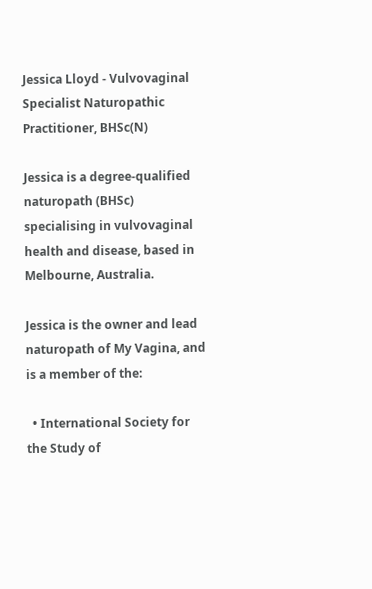Jessica Lloyd - Vulvovaginal Specialist Naturopathic Practitioner, BHSc(N)

Jessica is a degree-qualified naturopath (BHSc) specialising in vulvovaginal health and disease, based in Melbourne, Australia.

Jessica is the owner and lead naturopath of My Vagina, and is a member of the:

  • International Society for the Study of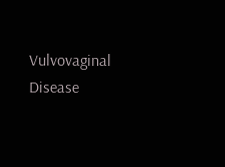Vulvovaginal Disease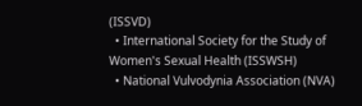(ISSVD)
  • International Society for the Study of Women's Sexual Health (ISSWSH)
  • National Vulvodynia Association (NVA)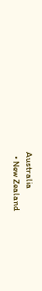Australia
  • New Zealand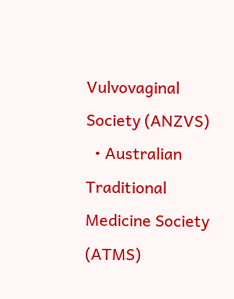Vulvovaginal Society (ANZVS)
  • Australian Traditional Medicine Society (ATMS)